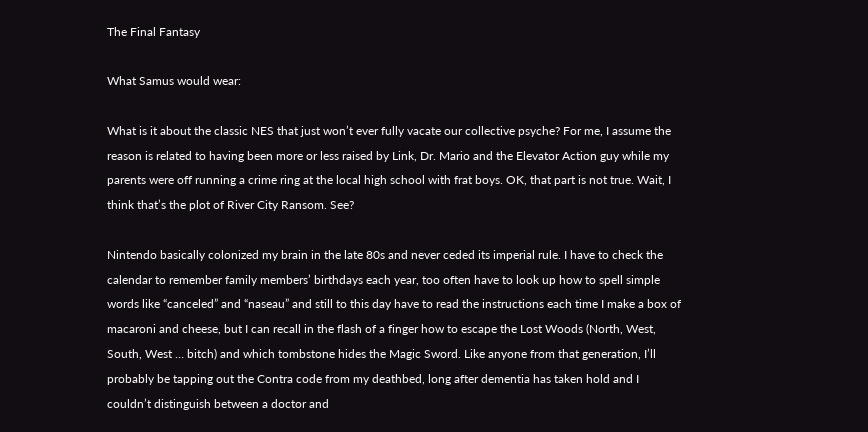The Final Fantasy

What Samus would wear:

What is it about the classic NES that just won’t ever fully vacate our collective psyche? For me, I assume the reason is related to having been more or less raised by Link, Dr. Mario and the Elevator Action guy while my parents were off running a crime ring at the local high school with frat boys. OK, that part is not true. Wait, I think that’s the plot of River City Ransom. See?

Nintendo basically colonized my brain in the late 80s and never ceded its imperial rule. I have to check the calendar to remember family members’ birthdays each year, too often have to look up how to spell simple words like “canceled” and “naseau” and still to this day have to read the instructions each time I make a box of macaroni and cheese, but I can recall in the flash of a finger how to escape the Lost Woods (North, West, South, West … bitch) and which tombstone hides the Magic Sword. Like anyone from that generation, I’ll probably be tapping out the Contra code from my deathbed, long after dementia has taken hold and I couldn’t distinguish between a doctor and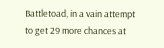Battletoad, in a vain attempt to get 29 more chances at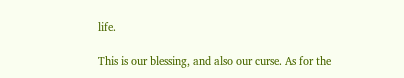life.

This is our blessing, and also our curse. As for the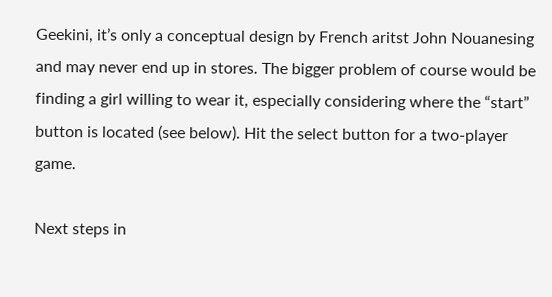Geekini, it’s only a conceptual design by French aritst John Nouanesing and may never end up in stores. The bigger problem of course would be finding a girl willing to wear it, especially considering where the “start” button is located (see below). Hit the select button for a two-player game.

Next steps in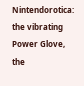Nintendorotica: the vibrating Power Glove, the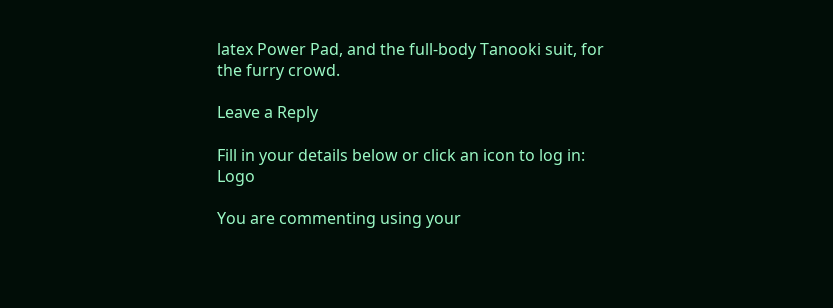latex Power Pad, and the full-body Tanooki suit, for the furry crowd.

Leave a Reply

Fill in your details below or click an icon to log in: Logo

You are commenting using your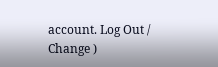account. Log Out /  Change )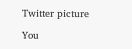Twitter picture

You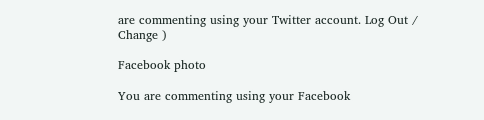are commenting using your Twitter account. Log Out /  Change )

Facebook photo

You are commenting using your Facebook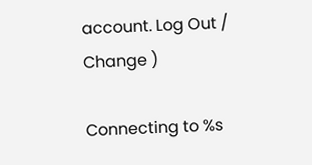account. Log Out /  Change )

Connecting to %s